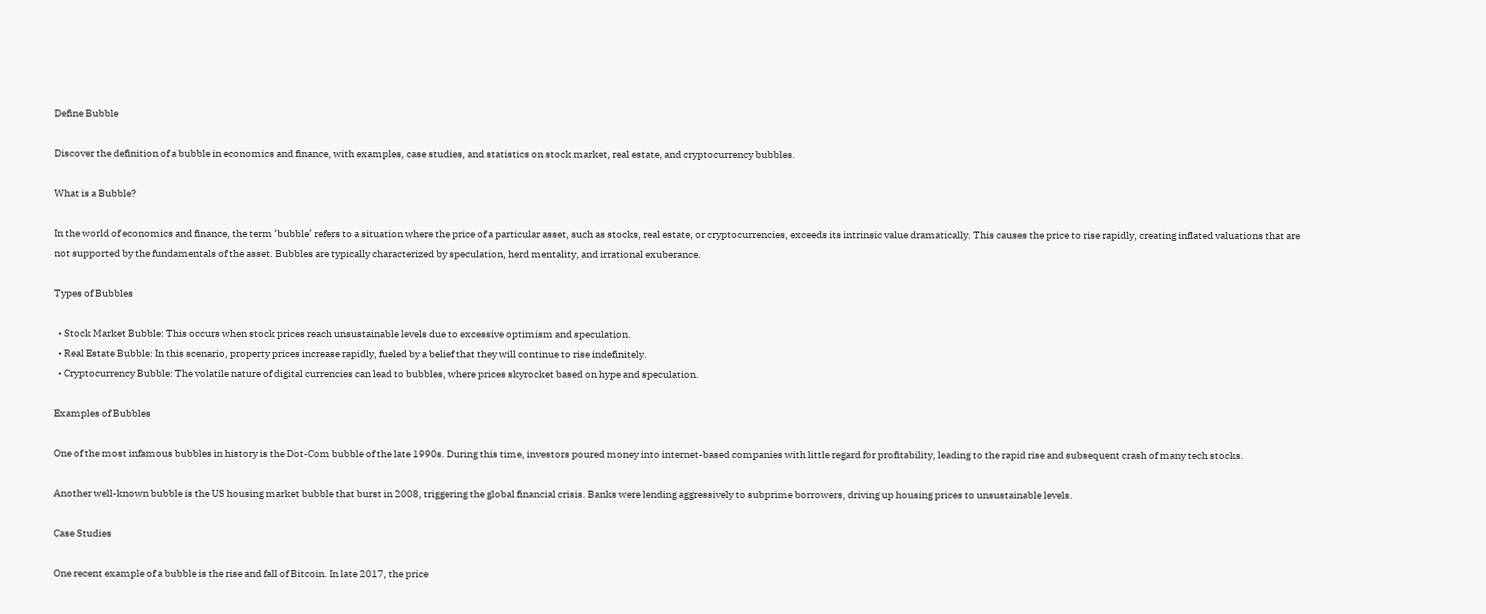Define Bubble

Discover the definition of a bubble in economics and finance, with examples, case studies, and statistics on stock market, real estate, and cryptocurrency bubbles.

What is a Bubble?

In the world of economics and finance, the term ‘bubble’ refers to a situation where the price of a particular asset, such as stocks, real estate, or cryptocurrencies, exceeds its intrinsic value dramatically. This causes the price to rise rapidly, creating inflated valuations that are not supported by the fundamentals of the asset. Bubbles are typically characterized by speculation, herd mentality, and irrational exuberance.

Types of Bubbles

  • Stock Market Bubble: This occurs when stock prices reach unsustainable levels due to excessive optimism and speculation.
  • Real Estate Bubble: In this scenario, property prices increase rapidly, fueled by a belief that they will continue to rise indefinitely.
  • Cryptocurrency Bubble: The volatile nature of digital currencies can lead to bubbles, where prices skyrocket based on hype and speculation.

Examples of Bubbles

One of the most infamous bubbles in history is the Dot-Com bubble of the late 1990s. During this time, investors poured money into internet-based companies with little regard for profitability, leading to the rapid rise and subsequent crash of many tech stocks.

Another well-known bubble is the US housing market bubble that burst in 2008, triggering the global financial crisis. Banks were lending aggressively to subprime borrowers, driving up housing prices to unsustainable levels.

Case Studies

One recent example of a bubble is the rise and fall of Bitcoin. In late 2017, the price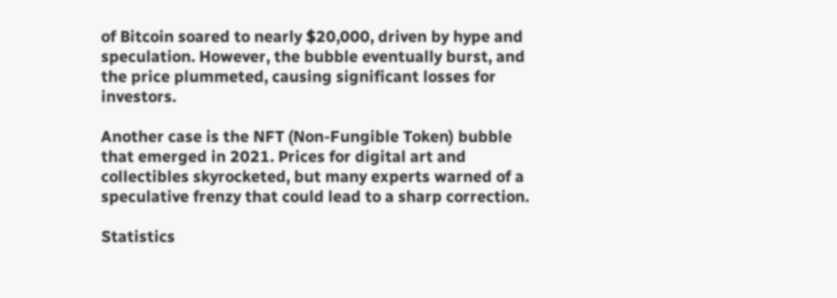of Bitcoin soared to nearly $20,000, driven by hype and speculation. However, the bubble eventually burst, and the price plummeted, causing significant losses for investors.

Another case is the NFT (Non-Fungible Token) bubble that emerged in 2021. Prices for digital art and collectibles skyrocketed, but many experts warned of a speculative frenzy that could lead to a sharp correction.

Statistics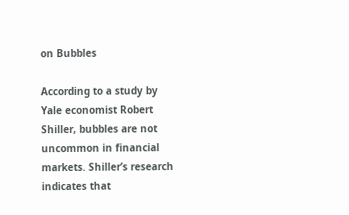on Bubbles

According to a study by Yale economist Robert Shiller, bubbles are not uncommon in financial markets. Shiller’s research indicates that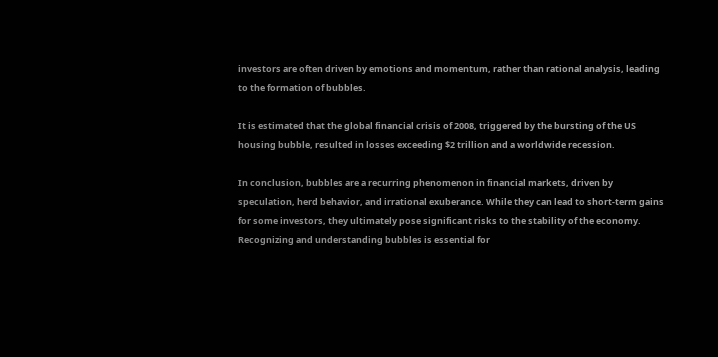investors are often driven by emotions and momentum, rather than rational analysis, leading to the formation of bubbles.

It is estimated that the global financial crisis of 2008, triggered by the bursting of the US housing bubble, resulted in losses exceeding $2 trillion and a worldwide recession.

In conclusion, bubbles are a recurring phenomenon in financial markets, driven by speculation, herd behavior, and irrational exuberance. While they can lead to short-term gains for some investors, they ultimately pose significant risks to the stability of the economy. Recognizing and understanding bubbles is essential for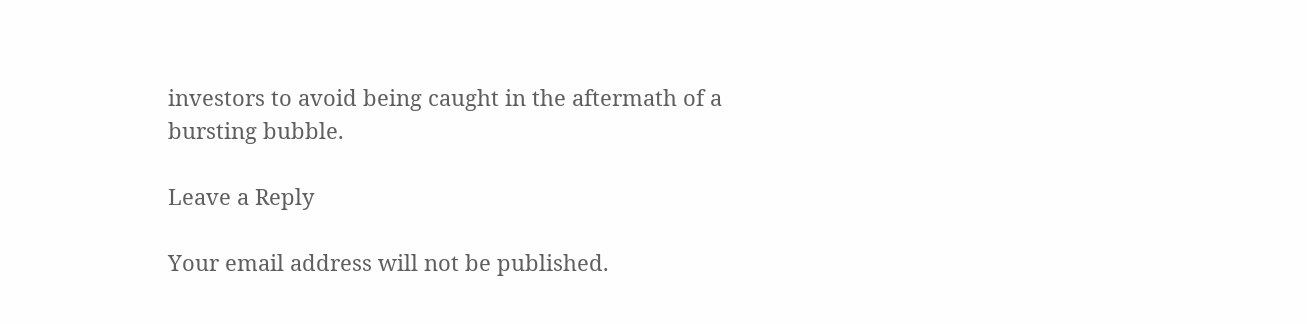investors to avoid being caught in the aftermath of a bursting bubble.

Leave a Reply

Your email address will not be published.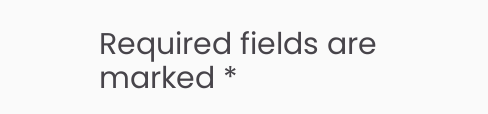Required fields are marked *